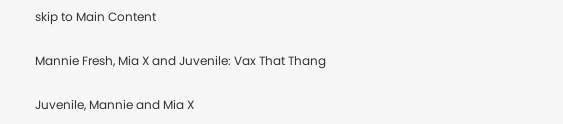skip to Main Content

Mannie Fresh, Mia X and Juvenile: Vax That Thang

Juvenile, Mannie and Mia X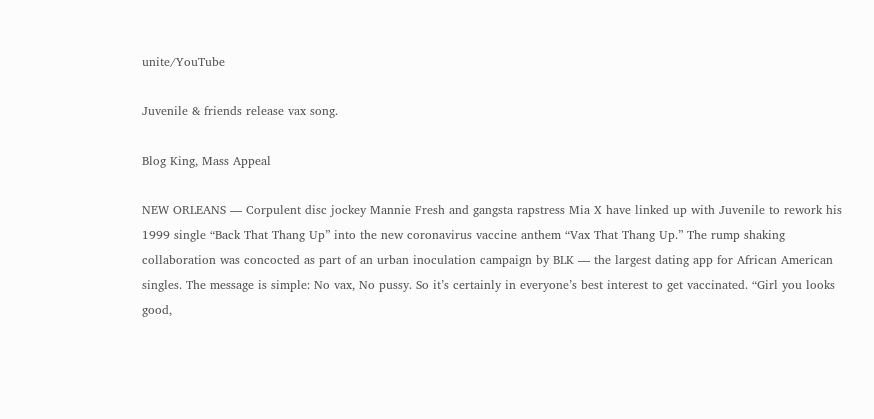unite/YouTube

Juvenile & friends release vax song.

Blog King, Mass Appeal

NEW ORLEANS — Corpulent disc jockey Mannie Fresh and gangsta rapstress Mia X have linked up with Juvenile to rework his 1999 single “Back That Thang Up” into the new coronavirus vaccine anthem “Vax That Thang Up.” The rump shaking collaboration was concocted as part of an urban inoculation campaign by BLK — the largest dating app for African American singles. The message is simple: No vax, No pussy. So it’s certainly in everyone’s best interest to get vaccinated. “Girl you looks good,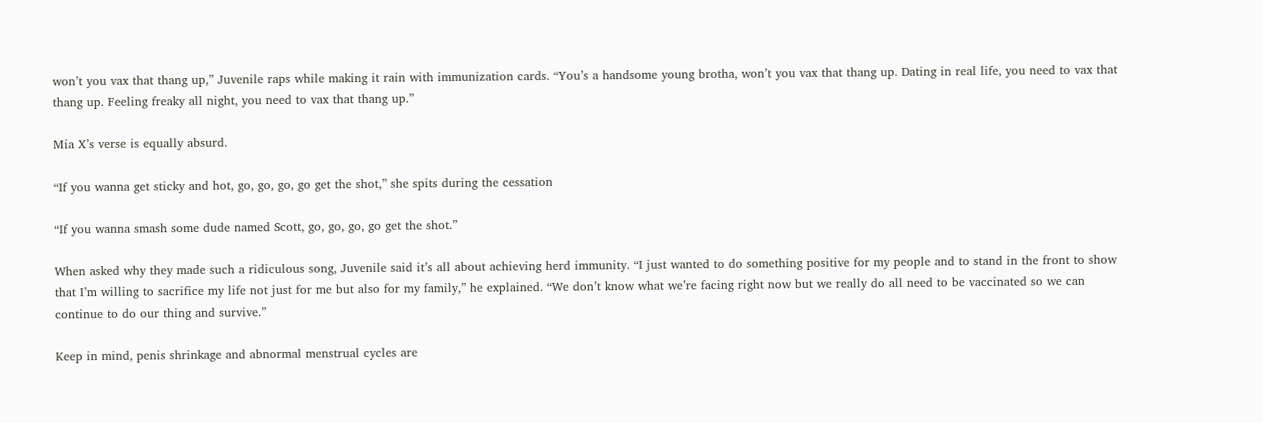won’t you vax that thang up,” Juvenile raps while making it rain with immunization cards. “You’s a handsome young brotha, won’t you vax that thang up. Dating in real life, you need to vax that thang up. Feeling freaky all night, you need to vax that thang up.”

Mia X’s verse is equally absurd.

“If you wanna get sticky and hot, go, go, go, go get the shot,” she spits during the cessation

“If you wanna smash some dude named Scott, go, go, go, go get the shot.”

When asked why they made such a ridiculous song, Juvenile said it’s all about achieving herd immunity. “I just wanted to do something positive for my people and to stand in the front to show that I’m willing to sacrifice my life not just for me but also for my family,” he explained. “We don’t know what we’re facing right now but we really do all need to be vaccinated so we can continue to do our thing and survive.”

Keep in mind, penis shrinkage and abnormal menstrual cycles are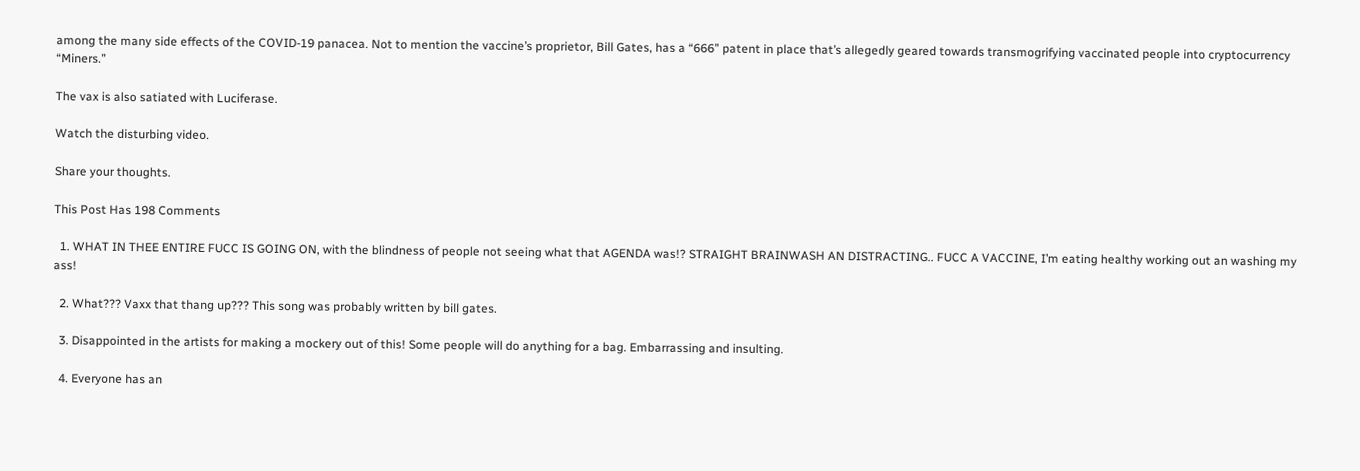among the many side effects of the COVID-19 panacea. Not to mention the vaccine’s proprietor, Bill Gates, has a “666” patent in place that’s allegedly geared towards transmogrifying vaccinated people into cryptocurrency “Miners.”

The vax is also satiated with Luciferase.

Watch the disturbing video.

Share your thoughts.

This Post Has 198 Comments

  1. WHAT IN THEE ENTIRE FUCC IS GOING ON, with the blindness of people not seeing what that AGENDA was!? STRAIGHT BRAINWASH AN DISTRACTING.. FUCC A VACCINE, I’m eating healthy working out an washing my ass!

  2. What??? Vaxx that thang up??? This song was probably written by bill gates.

  3. Disappointed in the artists for making a mockery out of this! Some people will do anything for a bag. Embarrassing and insulting.

  4. Everyone has an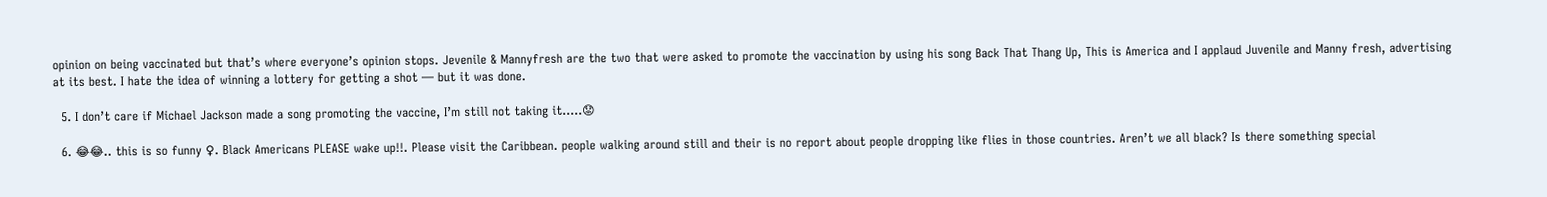opinion on being vaccinated but that’s where everyone’s opinion stops. Jevenile & Mannyfresh are the two that were asked to promote the vaccination by using his song Back That Thang Up, This is America and I applaud Juvenile and Manny fresh, advertising at its best. I hate the idea of winning a lottery for getting a shot — but it was done.

  5. I don’t care if Michael Jackson made a song promoting the vaccine, I’m still not taking it…..😟

  6. 😂😂.. this is so funny ♀. Black Americans PLEASE wake up!!. Please visit the Caribbean. people walking around still and their is no report about people dropping like flies in those countries. Aren’t we all black? Is there something special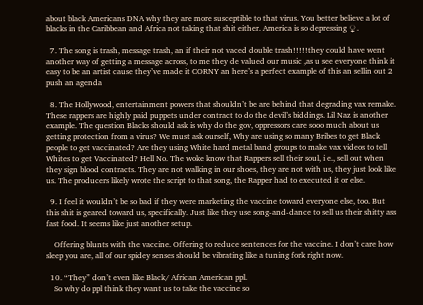about black Americans DNA why they are more susceptible to that virus. You better believe a lot of blacks in the Caribbean and Africa not taking that shit either. America is so depressing ♀.

  7. The song is trash, message trash, an if their not vaced double trash!!!!!they could have went another way of getting a message across, to me they de valued our music ,as u see everyone think it easy to be an artist cause they’ve made it CORNY an here’s a perfect example of this an sellin out 2 push an agenda

  8. The Hollywood, entertainment powers that shouldn’t be are behind that degrading vax remake. These rappers are highly paid puppets under contract to do the devil’s biddings. Lil Naz is another example. The question Blacks should ask is why do the gov, oppressors care sooo much about us getting protection from a virus? We must ask ourself, Why are using so many Bribes to get Black people to get vaccinated? Are they using White hard metal band groups to make vax videos to tell Whites to get Vaccinated? Hell No. The woke know that Rappers sell their soul, i e., sell out when they sign blood contracts. They are not walking in our shoes, they are not with us, they just look like us. The producers likely wrote the script to that song, the Rapper had to executed it or else.

  9. I feel it wouldn’t be so bad if they were marketing the vaccine toward everyone else, too. But this shit is geared toward us, specifically. Just like they use song-and-dance to sell us their shitty ass fast food. It seems like just another setup.

    Offering blunts with the vaccine. Offering to reduce sentences for the vaccine. I don’t care how sleep you are, all of our spidey senses should be vibrating like a tuning fork right now.

  10. “They” don’t even like Black/ African American ppl.
    So why do ppl think they want us to take the vaccine so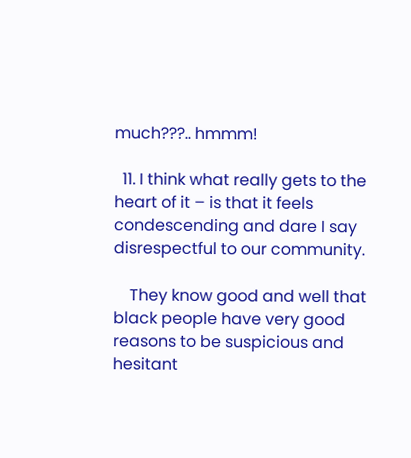much???.. hmmm!

  11. I think what really gets to the heart of it – is that it feels condescending and dare I say disrespectful to our community.

    They know good and well that black people have very good reasons to be suspicious and hesitant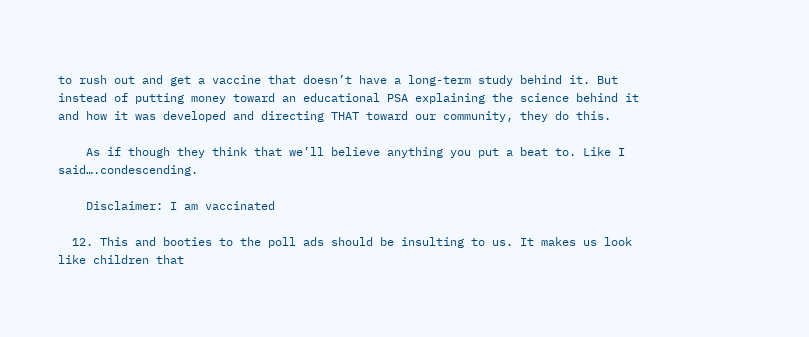to rush out and get a vaccine that doesn’t have a long-term study behind it. But instead of putting money toward an educational PSA explaining the science behind it and how it was developed and directing THAT toward our community, they do this.

    As if though they think that we’ll believe anything you put a beat to. Like I said….condescending.

    Disclaimer: I am vaccinated

  12. This and booties to the poll ads should be insulting to us. It makes us look like children that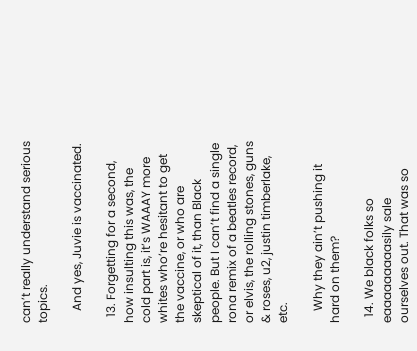can’t really understand serious topics.

    And yes, Juvie is vaccinated.

  13. Forgetting for a second, how insulting this was, the cold part is, it’s WAAAY more whites who’re hesitant to get the vaccine, or who are skeptical of it, than Black people. But I can’t find a single rona remix of a beatles record, or elvis, the rolling stones, guns & roses, u2, justin timberlake, etc.

    Why they ain’t pushing it hard on them?

  14. We black folks so eaaaaaaaaasily sale ourselves out. That was so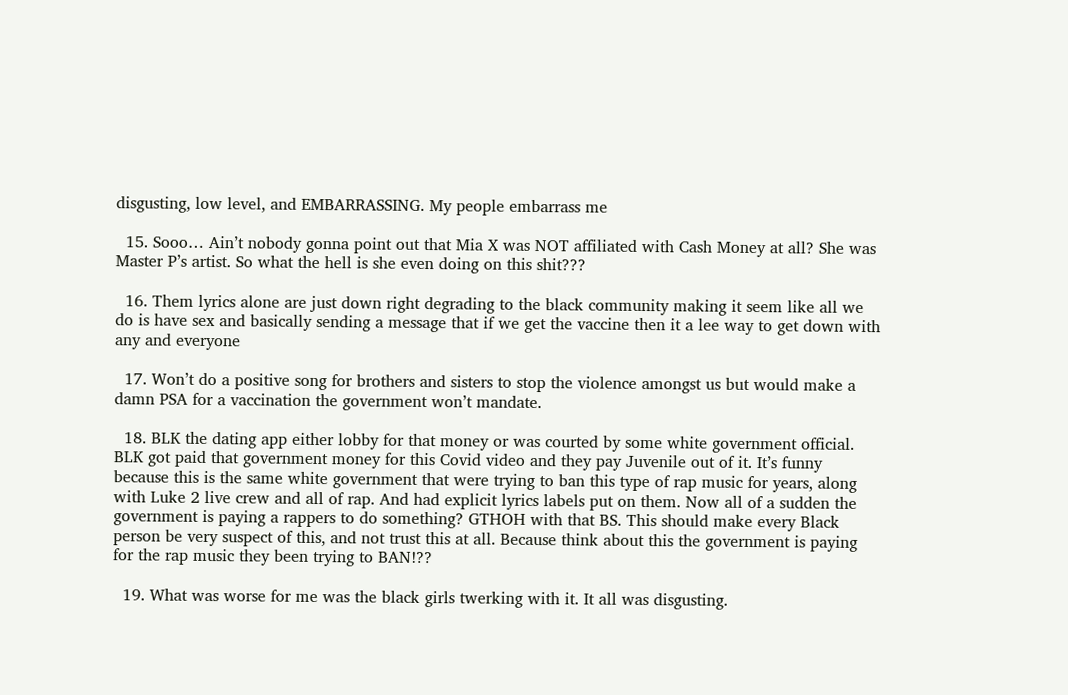disgusting, low level, and EMBARRASSING. My people embarrass me

  15. Sooo… Ain’t nobody gonna point out that Mia X was NOT affiliated with Cash Money at all? She was Master P’s artist. So what the hell is she even doing on this shit???

  16. Them lyrics alone are just down right degrading to the black community making it seem like all we do is have sex and basically sending a message that if we get the vaccine then it a lee way to get down with any and everyone

  17. Won’t do a positive song for brothers and sisters to stop the violence amongst us but would make a damn PSA for a vaccination the government won’t mandate.

  18. BLK the dating app either lobby for that money or was courted by some white government official. BLK got paid that government money for this Covid video and they pay Juvenile out of it. It’s funny because this is the same white government that were trying to ban this type of rap music for years, along with Luke 2 live crew and all of rap. And had explicit lyrics labels put on them. Now all of a sudden the government is paying a rappers to do something? GTHOH with that BS. This should make every Black person be very suspect of this, and not trust this at all. Because think about this the government is paying for the rap music they been trying to BAN!??

  19. What was worse for me was the black girls twerking with it. It all was disgusting.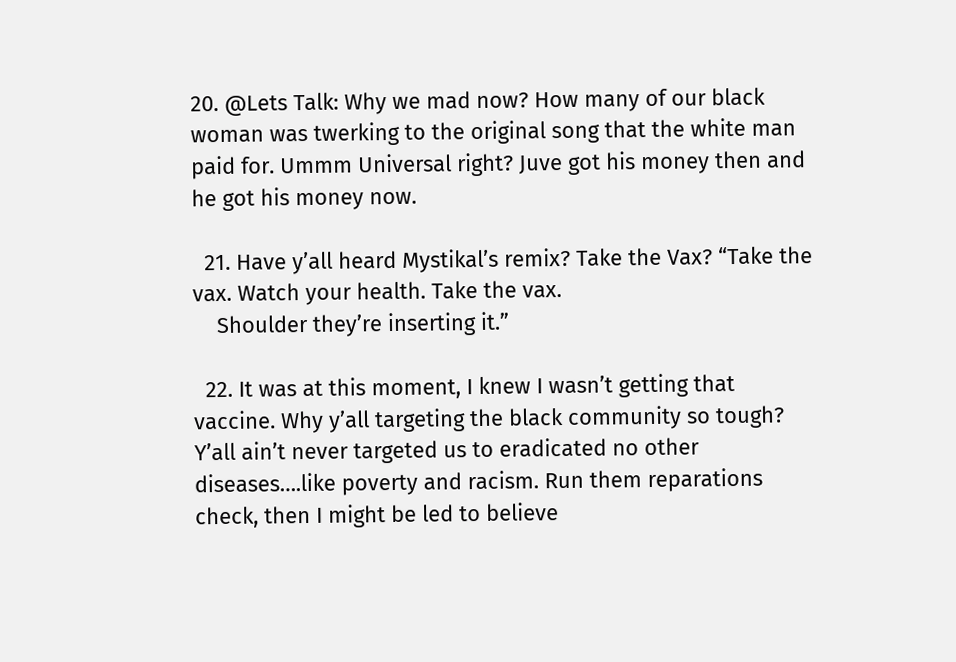20. @Lets Talk: Why we mad now? How many of our black woman was twerking to the original song that the white man paid for. Ummm Universal right? Juve got his money then and he got his money now.

  21. Have y’all heard Mystikal’s remix? Take the Vax? “Take the vax. Watch your health. Take the vax.
    Shoulder they’re inserting it.”

  22. It was at this moment, I knew I wasn’t getting that vaccine. Why y’all targeting the black community so tough? Y’all ain’t never targeted us to eradicated no other diseases….like poverty and racism. Run them reparations check, then I might be led to believe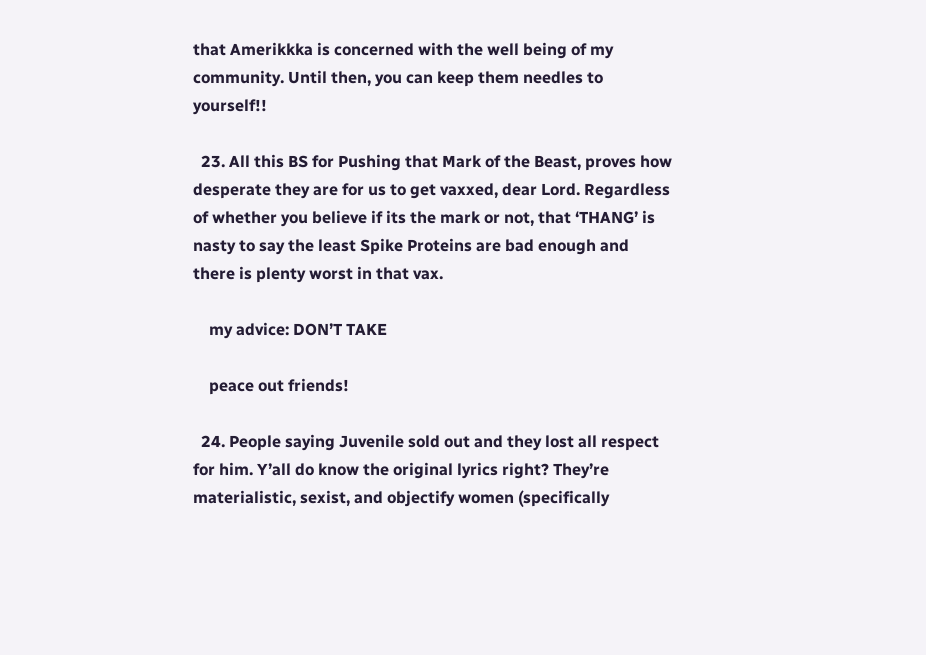that Amerikkka is concerned with the well being of my community. Until then, you can keep them needles to yourself!!

  23. All this BS for Pushing that Mark of the Beast, proves how desperate they are for us to get vaxxed, dear Lord. Regardless of whether you believe if its the mark or not, that ‘THANG’ is nasty to say the least Spike Proteins are bad enough and there is plenty worst in that vax.

    my advice: DON’T TAKE

    peace out friends!

  24. People saying Juvenile sold out and they lost all respect for him. Y’all do know the original lyrics right? They’re materialistic, sexist, and objectify women (specifically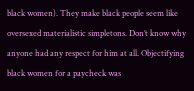black women). They make black people seem like oversexed materialistic simpletons. Don’t know why anyone had any respect for him at all. Objectifying black women for a paycheck was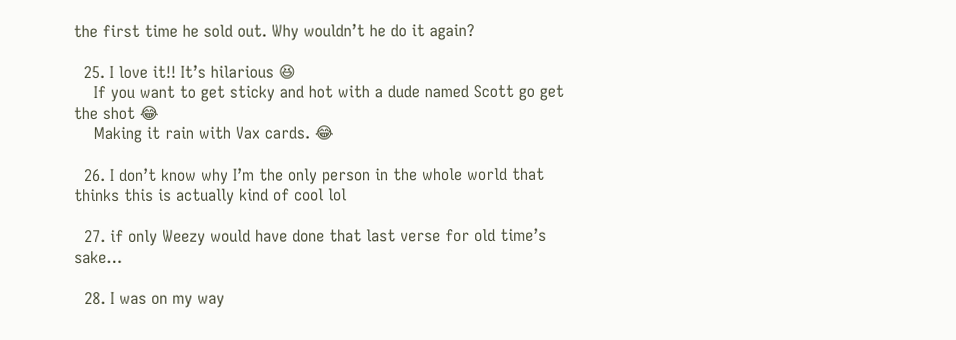the first time he sold out. Why wouldn’t he do it again?

  25. I love it!! It’s hilarious 😆
    If you want to get sticky and hot with a dude named Scott go get the shot 😂
    Making it rain with Vax cards. 😂

  26. I don’t know why I’m the only person in the whole world that thinks this is actually kind of cool lol

  27. if only Weezy would have done that last verse for old time’s sake…

  28. I was on my way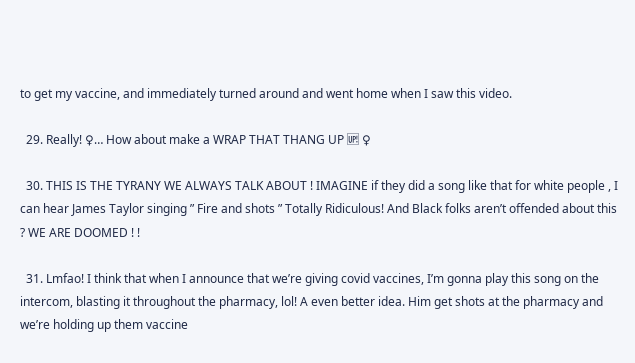to get my vaccine, and immediately turned around and went home when I saw this video.

  29. Really! ♀… How about make a WRAP THAT THANG UP 🆙 ♀

  30. THIS IS THE TYRANY WE ALWAYS TALK ABOUT ! IMAGINE if they did a song like that for white people , I can hear James Taylor singing ” Fire and shots ” Totally Ridiculous! And Black folks aren’t offended about this ? WE ARE DOOMED ! !

  31. Lmfao! I think that when I announce that we’re giving covid vaccines, I’m gonna play this song on the intercom, blasting it throughout the pharmacy, lol! A even better idea. Him get shots at the pharmacy and we’re holding up them vaccine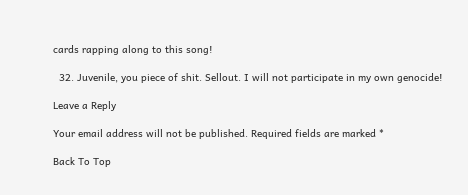cards rapping along to this song!

  32. Juvenile, you piece of shit. Sellout. I will not participate in my own genocide!

Leave a Reply

Your email address will not be published. Required fields are marked *

Back To Top